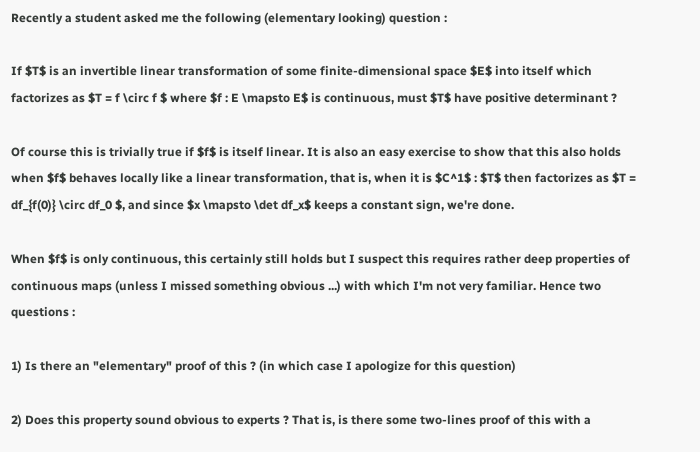Recently a student asked me the following (elementary looking) question :

If $T$ is an invertible linear transformation of some finite-dimensional space $E$ into itself which factorizes as $T = f \circ f $ where $f : E \mapsto E$ is continuous, must $T$ have positive determinant ?

Of course this is trivially true if $f$ is itself linear. It is also an easy exercise to show that this also holds when $f$ behaves locally like a linear transformation, that is, when it is $C^1$ : $T$ then factorizes as $T = df_{f(0)} \circ df_0 $, and since $x \mapsto \det df_x$ keeps a constant sign, we're done.

When $f$ is only continuous, this certainly still holds but I suspect this requires rather deep properties of continuous maps (unless I missed something obvious ...) with which I'm not very familiar. Hence two questions :

1) Is there an "elementary" proof of this ? (in which case I apologize for this question)

2) Does this property sound obvious to experts ? That is, is there some two-lines proof of this with a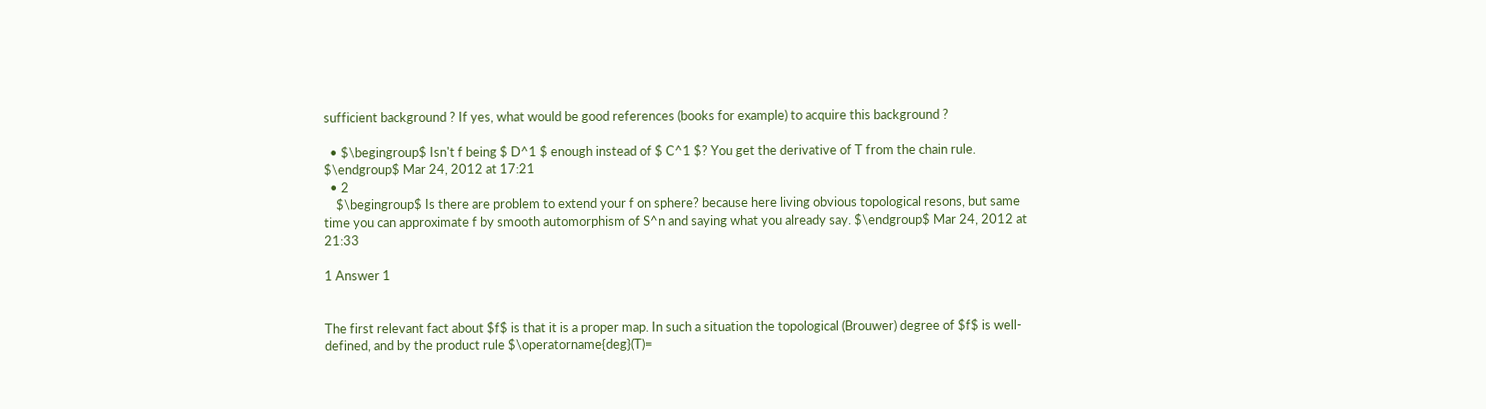sufficient background ? If yes, what would be good references (books for example) to acquire this background ?

  • $\begingroup$ Isn't f being $ D^1 $ enough instead of $ C^1 $? You get the derivative of T from the chain rule. $\endgroup$ Mar 24, 2012 at 17:21
  • 2
    $\begingroup$ Is there are problem to extend your f on sphere? because here living obvious topological resons, but same time you can approximate f by smooth automorphism of S^n and saying what you already say. $\endgroup$ Mar 24, 2012 at 21:33

1 Answer 1


The first relevant fact about $f$ is that it is a proper map. In such a situation the topological (Brouwer) degree of $f$ is well-defined, and by the product rule $\operatorname{deg}(T)=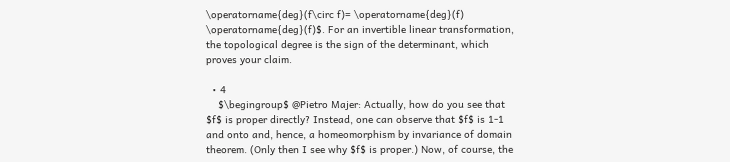\operatorname{deg}(f\circ f)= \operatorname{deg}(f) \operatorname{deg}(f)$. For an invertible linear transformation, the topological degree is the sign of the determinant, which proves your claim.

  • 4
    $\begingroup$ @Pietro Majer: Actually, how do you see that $f$ is proper directly? Instead, one can observe that $f$ is 1-1 and onto and, hence, a homeomorphism by invariance of domain theorem. (Only then I see why $f$ is proper.) Now, of course, the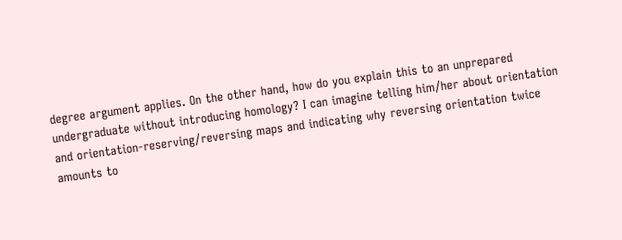degree argument applies. On the other hand, how do you explain this to an unprepared undergraduate without introducing homology? I can imagine telling him/her about orientation and orientation-reserving/reversing maps and indicating why reversing orientation twice amounts to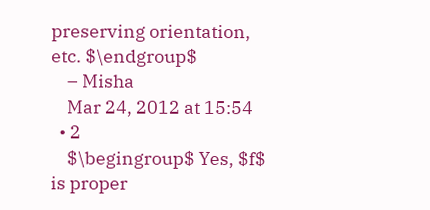preserving orientation, etc. $\endgroup$
    – Misha
    Mar 24, 2012 at 15:54
  • 2
    $\begingroup$ Yes, $f$ is proper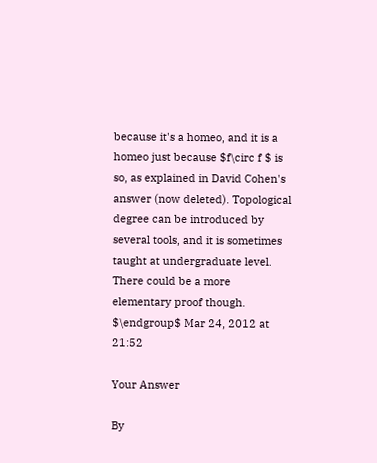because it's a homeo, and it is a homeo just because $f\circ f $ is so, as explained in David Cohen's answer (now deleted). Topological degree can be introduced by several tools, and it is sometimes taught at undergraduate level. There could be a more elementary proof though. $\endgroup$ Mar 24, 2012 at 21:52

Your Answer

By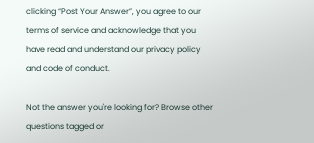clicking “Post Your Answer”, you agree to our terms of service and acknowledge that you have read and understand our privacy policy and code of conduct.

Not the answer you're looking for? Browse other questions tagged or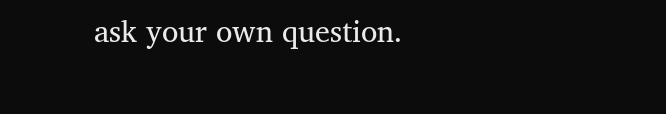ask your own question.